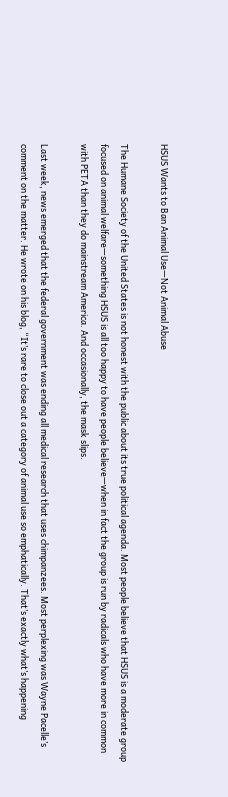HSUS Wants to Ban Animal Use—Not Animal Abuse

The Humane Society of the United States is not honest with the public about its true political agenda. Most people believe that HSUS is a moderate group focused on animal welfare—something HSUS is all too happy to have people believe—when in fact the group is run by radicals who have more in common with PETA than they do mainstream America. And occasionally, the mask slips.

Last week, news emerged that the federal government was ending all medical research that uses chimpanzees. Most perplexing was Wayne Pacelle’s comment on the matter. He wrote on his blog, “It’s rare to close out a category of animal use so emphatically. That’s exactly what’s happening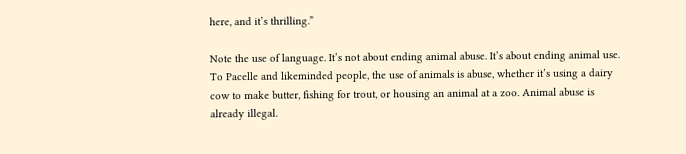here, and it’s thrilling.”

Note the use of language. It’s not about ending animal abuse. It’s about ending animal use. To Pacelle and likeminded people, the use of animals is abuse, whether it’s using a dairy cow to make butter, fishing for trout, or housing an animal at a zoo. Animal abuse is already illegal.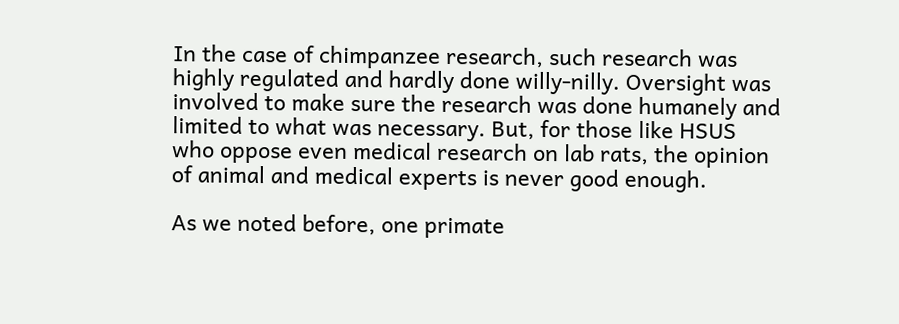In the case of chimpanzee research, such research was highly regulated and hardly done willy-nilly. Oversight was involved to make sure the research was done humanely and limited to what was necessary. But, for those like HSUS who oppose even medical research on lab rats, the opinion of animal and medical experts is never good enough.

As we noted before, one primate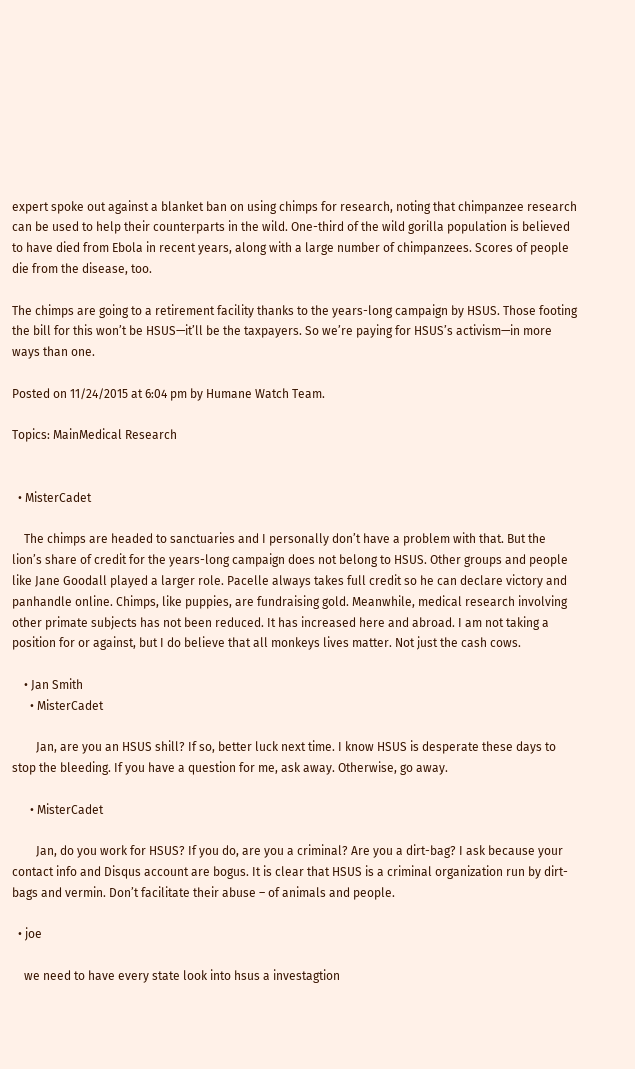expert spoke out against a blanket ban on using chimps for research, noting that chimpanzee research can be used to help their counterparts in the wild. One-third of the wild gorilla population is believed to have died from Ebola in recent years, along with a large number of chimpanzees. Scores of people die from the disease, too.

The chimps are going to a retirement facility thanks to the years-long campaign by HSUS. Those footing the bill for this won’t be HSUS—it’ll be the taxpayers. So we’re paying for HSUS’s activism—in more ways than one.

Posted on 11/24/2015 at 6:04 pm by Humane Watch Team.

Topics: MainMedical Research


  • MisterCadet

    The chimps are headed to sanctuaries and I personally don’t have a problem with that. But the lion’s share of credit for the years-long campaign does not belong to HSUS. Other groups and people like Jane Goodall played a larger role. Pacelle always takes full credit so he can declare victory and panhandle online. Chimps, like puppies, are fundraising gold. Meanwhile, medical research involving other primate subjects has not been reduced. It has increased here and abroad. I am not taking a position for or against, but I do believe that all monkeys lives matter. Not just the cash cows.

    • Jan Smith
      • MisterCadet

        Jan, are you an HSUS shill? If so, better luck next time. I know HSUS is desperate these days to stop the bleeding. If you have a question for me, ask away. Otherwise, go away.

      • MisterCadet

        Jan, do you work for HSUS? If you do, are you a criminal? Are you a dirt-bag? I ask because your contact info and Disqus account are bogus. It is clear that HSUS is a criminal organization run by dirt-bags and vermin. Don’t facilitate their abuse – of animals and people.

  • joe

    we need to have every state look into hsus a investagtion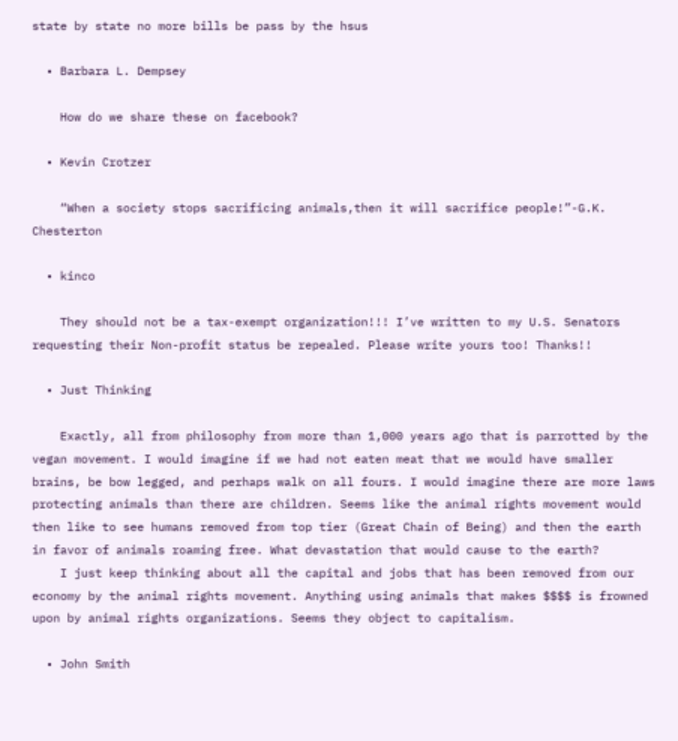state by state no more bills be pass by the hsus

  • Barbara L. Dempsey

    How do we share these on facebook?

  • Kevin Crotzer

    “When a society stops sacrificing animals,then it will sacrifice people!”-G.K. Chesterton

  • kinco

    They should not be a tax-exempt organization!!! I’ve written to my U.S. Senators requesting their Non-profit status be repealed. Please write yours too! Thanks!!

  • Just Thinking

    Exactly, all from philosophy from more than 1,000 years ago that is parrotted by the vegan movement. I would imagine if we had not eaten meat that we would have smaller brains, be bow legged, and perhaps walk on all fours. I would imagine there are more laws protecting animals than there are children. Seems like the animal rights movement would then like to see humans removed from top tier (Great Chain of Being) and then the earth in favor of animals roaming free. What devastation that would cause to the earth?
    I just keep thinking about all the capital and jobs that has been removed from our economy by the animal rights movement. Anything using animals that makes $$$$ is frowned upon by animal rights organizations. Seems they object to capitalism.

  • John Smith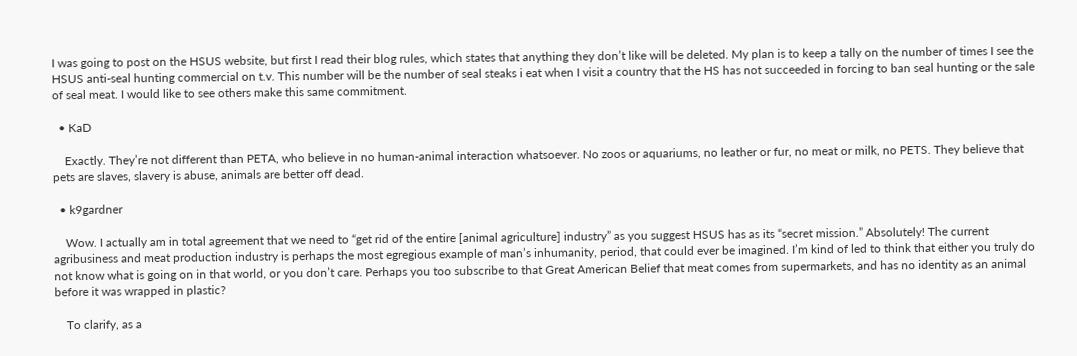I was going to post on the HSUS website, but first I read their blog rules, which states that anything they don’t like will be deleted. My plan is to keep a tally on the number of times I see the HSUS anti-seal hunting commercial on t.v. This number will be the number of seal steaks i eat when I visit a country that the HS has not succeeded in forcing to ban seal hunting or the sale of seal meat. I would like to see others make this same commitment.

  • KaD

    Exactly. They’re not different than PETA, who believe in no human-animal interaction whatsoever. No zoos or aquariums, no leather or fur, no meat or milk, no PETS. They believe that pets are slaves, slavery is abuse, animals are better off dead.

  • k9gardner

    Wow. I actually am in total agreement that we need to “get rid of the entire [animal agriculture] industry” as you suggest HSUS has as its “secret mission.” Absolutely! The current agribusiness and meat production industry is perhaps the most egregious example of man’s inhumanity, period, that could ever be imagined. I’m kind of led to think that either you truly do not know what is going on in that world, or you don’t care. Perhaps you too subscribe to that Great American Belief that meat comes from supermarkets, and has no identity as an animal before it was wrapped in plastic?

    To clarify, as a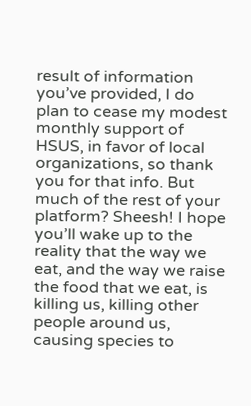result of information you’ve provided, I do plan to cease my modest monthly support of HSUS, in favor of local organizations, so thank you for that info. But much of the rest of your platform? Sheesh! I hope you’ll wake up to the reality that the way we eat, and the way we raise the food that we eat, is killing us, killing other people around us, causing species to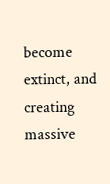become extinct, and creating massive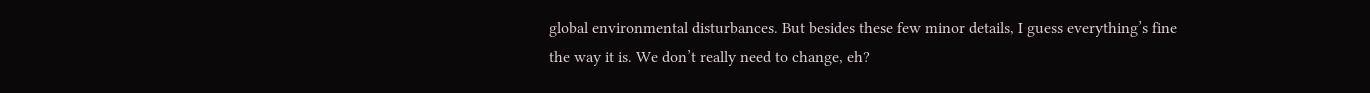global environmental disturbances. But besides these few minor details, I guess everything’s fine the way it is. We don’t really need to change, eh?